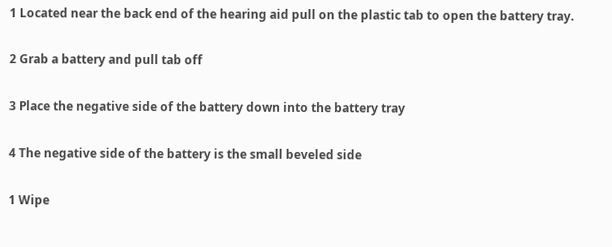1 Located near the back end of the hearing aid pull on the plastic tab to open the battery tray.

2 Grab a battery and pull tab off

3 Place the negative side of the battery down into the battery tray

4 The negative side of the battery is the small beveled side

1 Wipe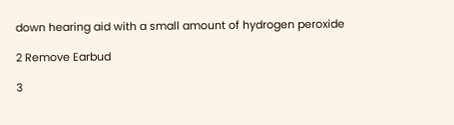down hearing aid with a small amount of hydrogen peroxide

2 Remove Earbud

3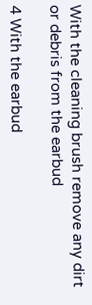With the cleaning brush remove any dirt or debris from the earbud

4 With the earbud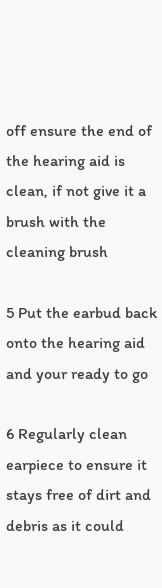off ensure the end of the hearing aid is clean, if not give it a brush with the cleaning brush

5 Put the earbud back onto the hearing aid and your ready to go

6 Regularly clean earpiece to ensure it stays free of dirt and debris as it could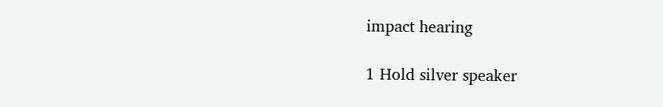impact hearing

1 Hold silver speaker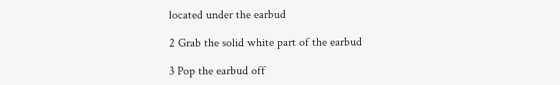located under the earbud

2 Grab the solid white part of the earbud

3 Pop the earbud off